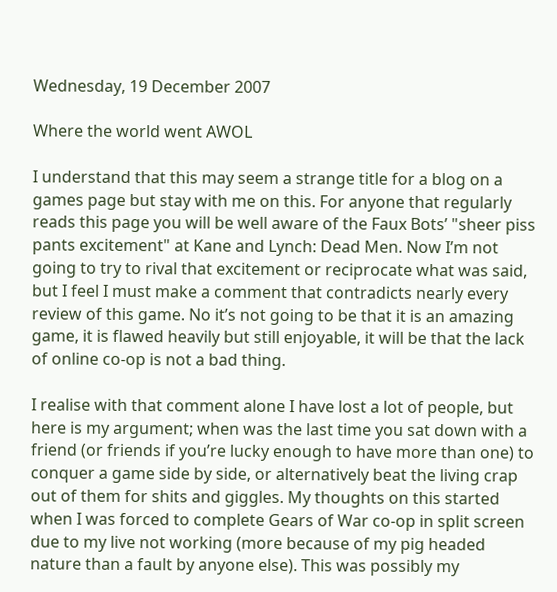Wednesday, 19 December 2007

Where the world went AWOL

I understand that this may seem a strange title for a blog on a games page but stay with me on this. For anyone that regularly reads this page you will be well aware of the Faux Bots’ "sheer piss pants excitement" at Kane and Lynch: Dead Men. Now I’m not going to try to rival that excitement or reciprocate what was said, but I feel I must make a comment that contradicts nearly every review of this game. No it’s not going to be that it is an amazing game, it is flawed heavily but still enjoyable, it will be that the lack of online co-op is not a bad thing.

I realise with that comment alone I have lost a lot of people, but here is my argument; when was the last time you sat down with a friend (or friends if you’re lucky enough to have more than one) to conquer a game side by side, or alternatively beat the living crap out of them for shits and giggles. My thoughts on this started when I was forced to complete Gears of War co-op in split screen due to my live not working (more because of my pig headed nature than a fault by anyone else). This was possibly my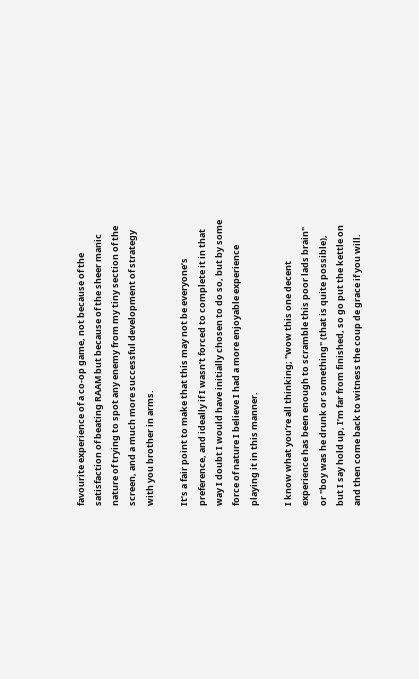favourite experience of a co-op game, not because of the satisfaction of beating RAAM but because of the sheer manic nature of trying to spot any enemy from my tiny section of the screen, and a much more successful development of strategy with you brother in arms.

It’s a fair point to make that this may not be everyone’s preference, and ideally if I wasn’t forced to complete it in that way I doubt I would have initially chosen to do so, but by some force of nature I believe I had a more enjoyable experience playing it in this manner.

I know what you’re all thinking; "wow this one decent experience has been enough to scramble this poor lads brain" or "boy was he drunk or something" (that is quite possible), but I say hold up, I’m far from finished, so go put the kettle on and then come back to witness the coup de grace if you will.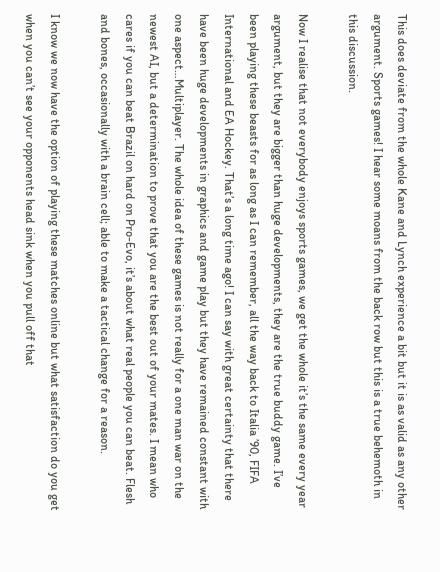This does deviate from the whole Kane and Lynch experience a bit but it is as valid as any other argument. Sports games! I hear some moans from the back row but this is a true behemoth in this discussion.

Now I realise that not everybody enjoys sports games, we get the whole it’s the same every year argument, but they are bigger than huge developments, they are the true buddy game. I’ve been playing these beasts for as long as I can remember, all the way back to Italia ’90, FIFA International and EA Hockey. That’s a long time ago! I can say with great certainty that there have been huge developments in graphics and game play but they have remained constant with one aspect…Multiplayer. The whole idea of these games is not really for a one man war on the newest AI, but a determination to prove that you are the best out of your mates. I mean who cares if you can beat Brazil on hard on Pro-Evo, it’s about what real people you can beat. Flesh and bones, occasionally with a brain cell; able to make a tactical change for a reason.

I know we now have the option of playing these matches online but what satisfaction do you get when you can’t see your opponents head sink when you pull off that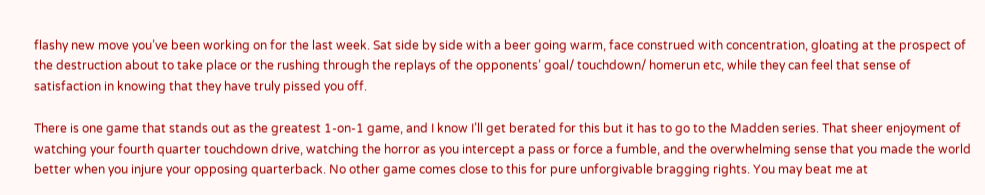flashy new move you’ve been working on for the last week. Sat side by side with a beer going warm, face construed with concentration, gloating at the prospect of the destruction about to take place or the rushing through the replays of the opponents’ goal/ touchdown/ homerun etc, while they can feel that sense of satisfaction in knowing that they have truly pissed you off.

There is one game that stands out as the greatest 1-on-1 game, and I know I’ll get berated for this but it has to go to the Madden series. That sheer enjoyment of watching your fourth quarter touchdown drive, watching the horror as you intercept a pass or force a fumble, and the overwhelming sense that you made the world better when you injure your opposing quarterback. No other game comes close to this for pure unforgivable bragging rights. You may beat me at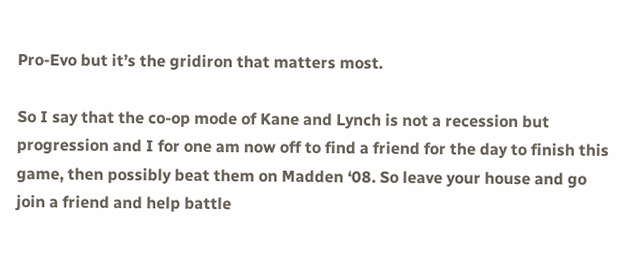Pro-Evo but it’s the gridiron that matters most.

So I say that the co-op mode of Kane and Lynch is not a recession but progression and I for one am now off to find a friend for the day to finish this game, then possibly beat them on Madden ‘08. So leave your house and go join a friend and help battle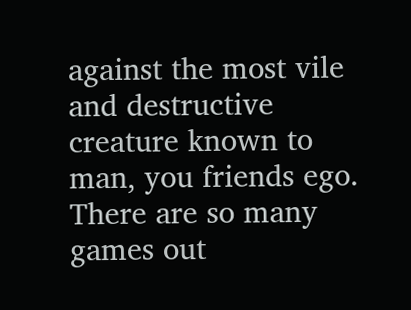against the most vile and destructive creature known to man, you friends ego. There are so many games out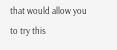that would allow you to try this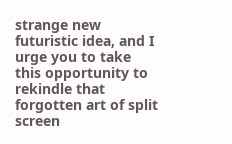strange new futuristic idea, and I urge you to take this opportunity to rekindle that forgotten art of split screen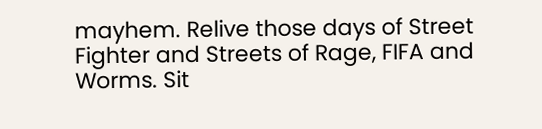mayhem. Relive those days of Street Fighter and Streets of Rage, FIFA and Worms. Sit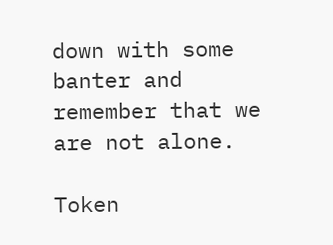down with some banter and remember that we are not alone.

Token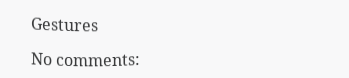Gestures

No comments: